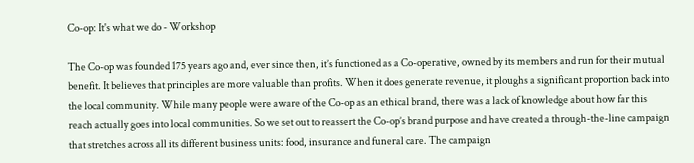Co-op: It's what we do - Workshop

The Co-op was founded 175 years ago and, ever since then, it’s functioned as a Co-operative, owned by its members and run for their mutual benefit. It believes that principles are more valuable than profits. When it does generate revenue, it ploughs a significant proportion back into the local community. While many people were aware of the Co-op as an ethical brand, there was a lack of knowledge about how far this reach actually goes into local communities. So we set out to reassert the Co-op’s brand purpose and have created a through-the-line campaign that stretches across all its different business units: food, insurance and funeral care. The campaign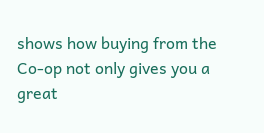shows how buying from the Co-op not only gives you a great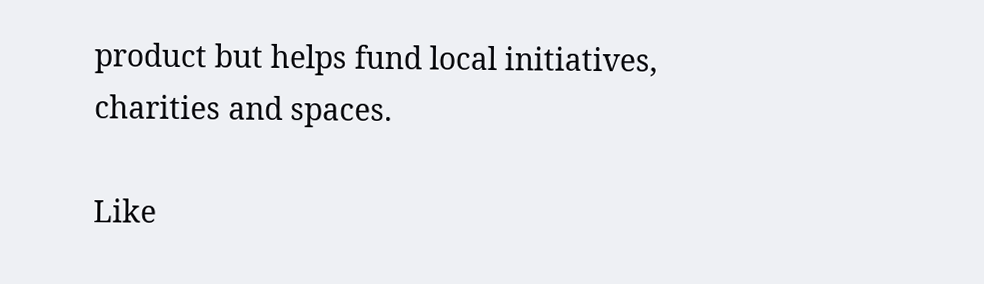product but helps fund local initiatives, charities and spaces.

Like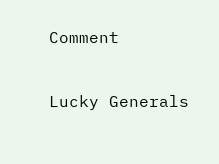Comment

Lucky Generals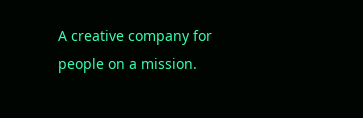A creative company for people on a mission.